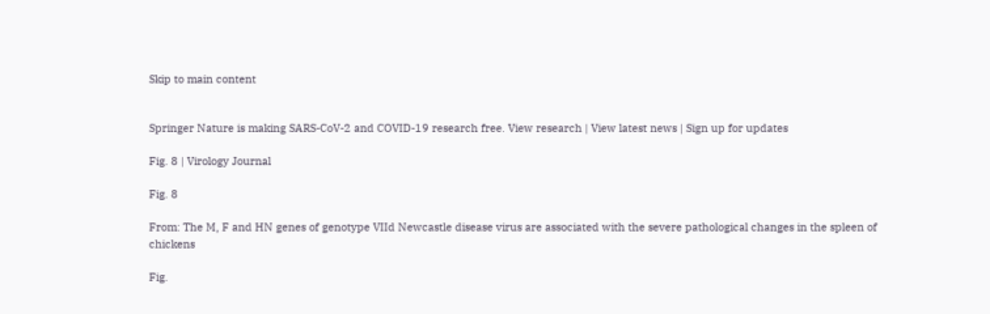Skip to main content


Springer Nature is making SARS-CoV-2 and COVID-19 research free. View research | View latest news | Sign up for updates

Fig. 8 | Virology Journal

Fig. 8

From: The M, F and HN genes of genotype VIId Newcastle disease virus are associated with the severe pathological changes in the spleen of chickens

Fig.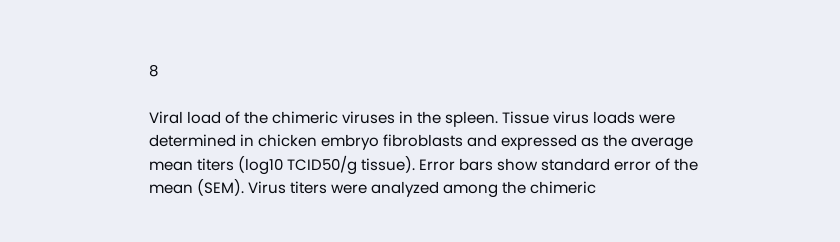8

Viral load of the chimeric viruses in the spleen. Tissue virus loads were determined in chicken embryo fibroblasts and expressed as the average mean titers (log10 TCID50/g tissue). Error bars show standard error of the mean (SEM). Virus titers were analyzed among the chimeric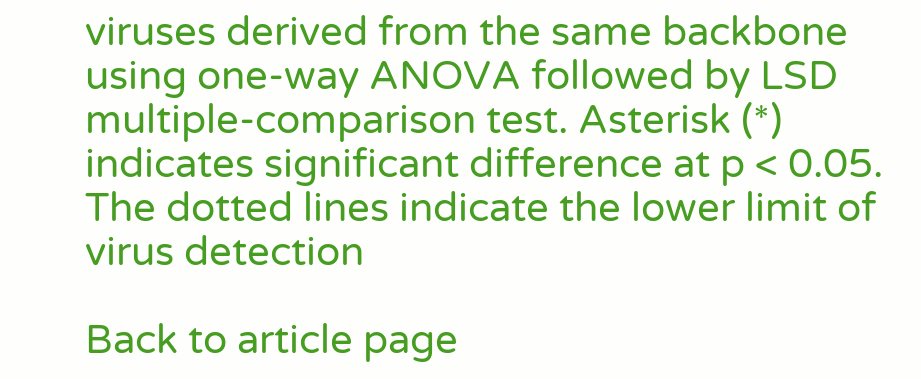viruses derived from the same backbone using one-way ANOVA followed by LSD multiple-comparison test. Asterisk (*) indicates significant difference at p < 0.05. The dotted lines indicate the lower limit of virus detection

Back to article page